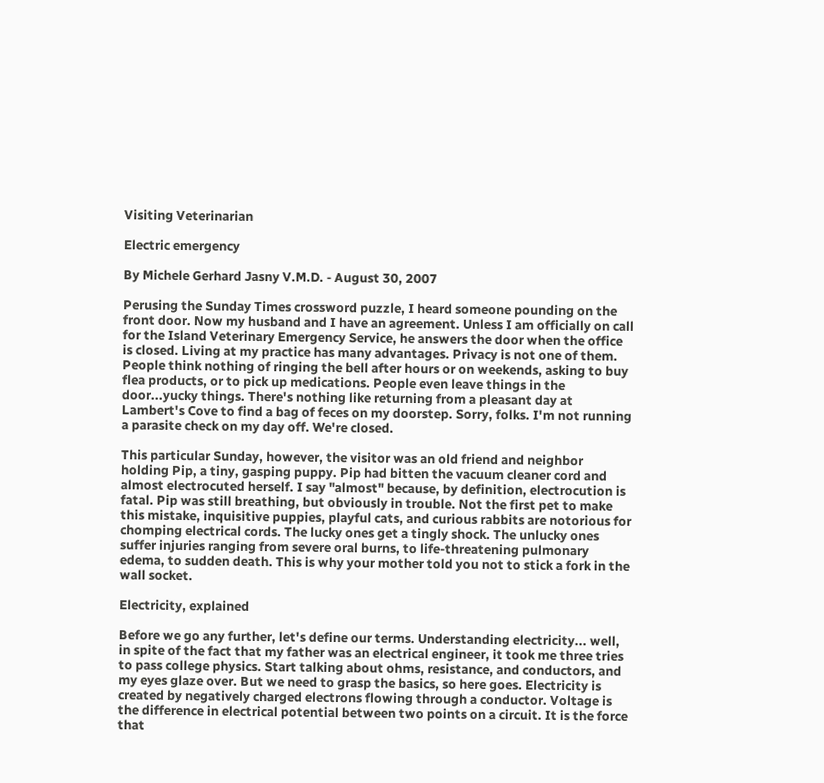Visiting Veterinarian

Electric emergency

By Michele Gerhard Jasny V.M.D. - August 30, 2007

Perusing the Sunday Times crossword puzzle, I heard someone pounding on the front door. Now my husband and I have an agreement. Unless I am officially on call for the Island Veterinary Emergency Service, he answers the door when the office is closed. Living at my practice has many advantages. Privacy is not one of them. People think nothing of ringing the bell after hours or on weekends, asking to buy flea products, or to pick up medications. People even leave things in the door...yucky things. There's nothing like returning from a pleasant day at Lambert's Cove to find a bag of feces on my doorstep. Sorry, folks. I'm not running a parasite check on my day off. We're closed.

This particular Sunday, however, the visitor was an old friend and neighbor holding Pip, a tiny, gasping puppy. Pip had bitten the vacuum cleaner cord and almost electrocuted herself. I say "almost" because, by definition, electrocution is fatal. Pip was still breathing, but obviously in trouble. Not the first pet to make this mistake, inquisitive puppies, playful cats, and curious rabbits are notorious for chomping electrical cords. The lucky ones get a tingly shock. The unlucky ones suffer injuries ranging from severe oral burns, to life-threatening pulmonary edema, to sudden death. This is why your mother told you not to stick a fork in the wall socket.

Electricity, explained

Before we go any further, let's define our terms. Understanding electricity... well, in spite of the fact that my father was an electrical engineer, it took me three tries to pass college physics. Start talking about ohms, resistance, and conductors, and my eyes glaze over. But we need to grasp the basics, so here goes. Electricity is created by negatively charged electrons flowing through a conductor. Voltage is the difference in electrical potential between two points on a circuit. It is the force that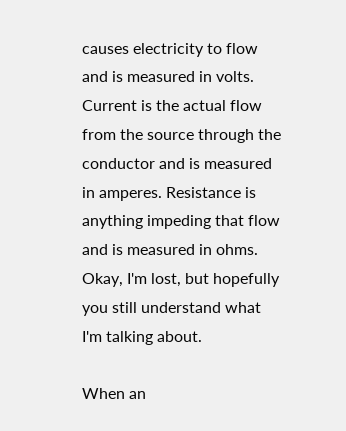causes electricity to flow and is measured in volts. Current is the actual flow from the source through the conductor and is measured in amperes. Resistance is anything impeding that flow and is measured in ohms. Okay, I'm lost, but hopefully you still understand what I'm talking about.

When an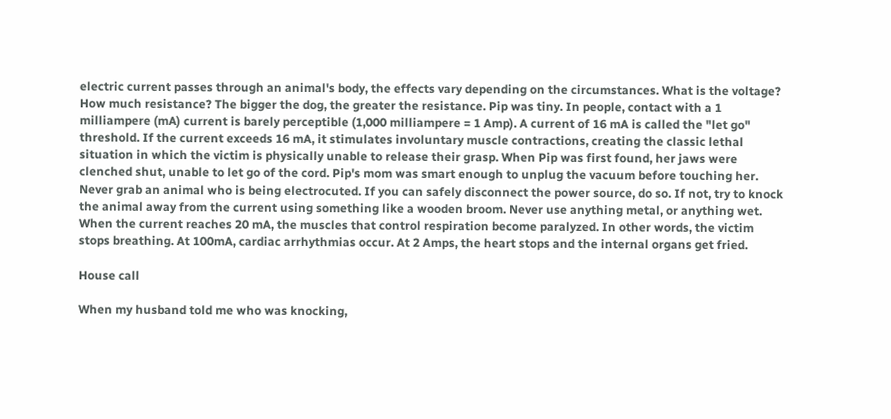electric current passes through an animal's body, the effects vary depending on the circumstances. What is the voltage? How much resistance? The bigger the dog, the greater the resistance. Pip was tiny. In people, contact with a 1 milliampere (mA) current is barely perceptible (1,000 milliampere = 1 Amp). A current of 16 mA is called the "let go" threshold. If the current exceeds 16 mA, it stimulates involuntary muscle contractions, creating the classic lethal situation in which the victim is physically unable to release their grasp. When Pip was first found, her jaws were clenched shut, unable to let go of the cord. Pip's mom was smart enough to unplug the vacuum before touching her. Never grab an animal who is being electrocuted. If you can safely disconnect the power source, do so. If not, try to knock the animal away from the current using something like a wooden broom. Never use anything metal, or anything wet. When the current reaches 20 mA, the muscles that control respiration become paralyzed. In other words, the victim stops breathing. At 100mA, cardiac arrhythmias occur. At 2 Amps, the heart stops and the internal organs get fried.

House call

When my husband told me who was knocking,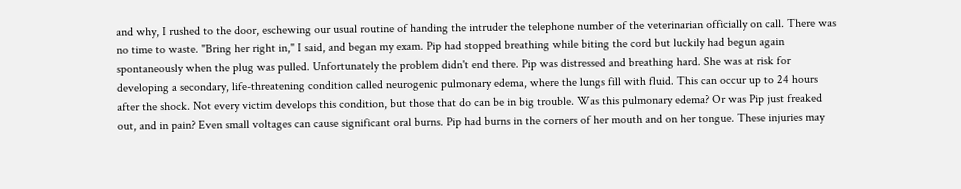and why, I rushed to the door, eschewing our usual routine of handing the intruder the telephone number of the veterinarian officially on call. There was no time to waste. "Bring her right in," I said, and began my exam. Pip had stopped breathing while biting the cord but luckily had begun again spontaneously when the plug was pulled. Unfortunately the problem didn't end there. Pip was distressed and breathing hard. She was at risk for developing a secondary, life-threatening condition called neurogenic pulmonary edema, where the lungs fill with fluid. This can occur up to 24 hours after the shock. Not every victim develops this condition, but those that do can be in big trouble. Was this pulmonary edema? Or was Pip just freaked out, and in pain? Even small voltages can cause significant oral burns. Pip had burns in the corners of her mouth and on her tongue. These injuries may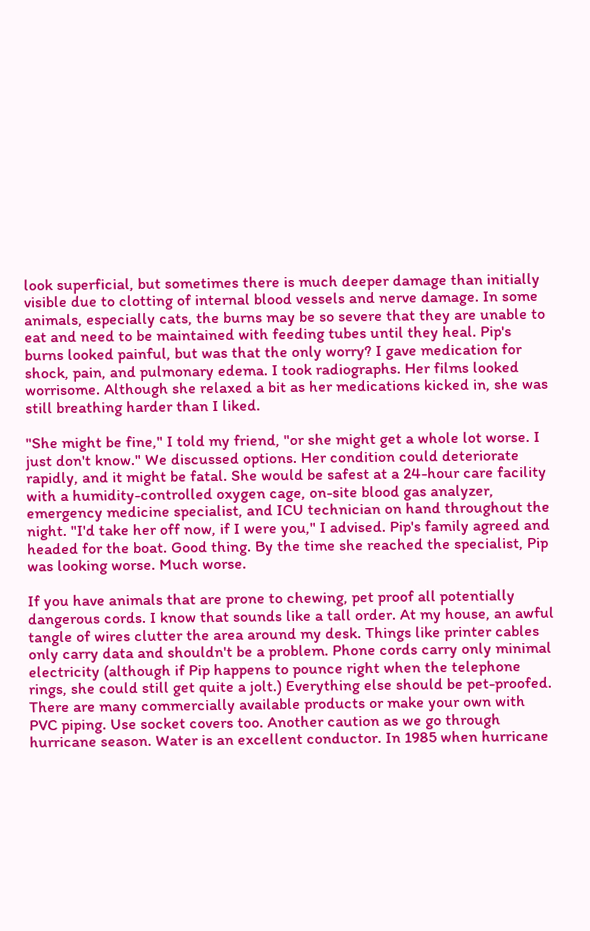look superficial, but sometimes there is much deeper damage than initially visible due to clotting of internal blood vessels and nerve damage. In some animals, especially cats, the burns may be so severe that they are unable to eat and need to be maintained with feeding tubes until they heal. Pip's burns looked painful, but was that the only worry? I gave medication for shock, pain, and pulmonary edema. I took radiographs. Her films looked worrisome. Although she relaxed a bit as her medications kicked in, she was still breathing harder than I liked.

"She might be fine," I told my friend, "or she might get a whole lot worse. I just don't know." We discussed options. Her condition could deteriorate rapidly, and it might be fatal. She would be safest at a 24-hour care facility with a humidity-controlled oxygen cage, on-site blood gas analyzer, emergency medicine specialist, and ICU technician on hand throughout the night. "I'd take her off now, if I were you," I advised. Pip's family agreed and headed for the boat. Good thing. By the time she reached the specialist, Pip was looking worse. Much worse.

If you have animals that are prone to chewing, pet proof all potentially dangerous cords. I know that sounds like a tall order. At my house, an awful tangle of wires clutter the area around my desk. Things like printer cables only carry data and shouldn't be a problem. Phone cords carry only minimal electricity (although if Pip happens to pounce right when the telephone rings, she could still get quite a jolt.) Everything else should be pet-proofed. There are many commercially available products or make your own with PVC piping. Use socket covers too. Another caution as we go through hurricane season. Water is an excellent conductor. In 1985 when hurricane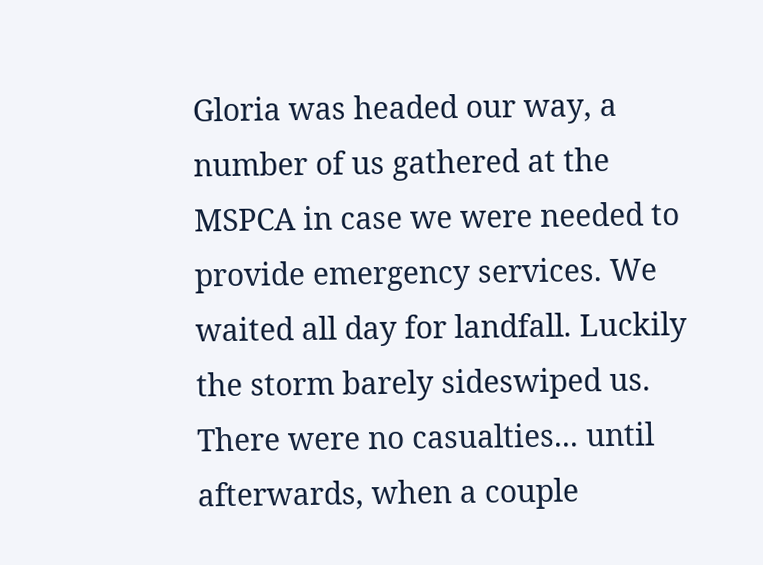Gloria was headed our way, a number of us gathered at the MSPCA in case we were needed to provide emergency services. We waited all day for landfall. Luckily the storm barely sideswiped us. There were no casualties... until afterwards, when a couple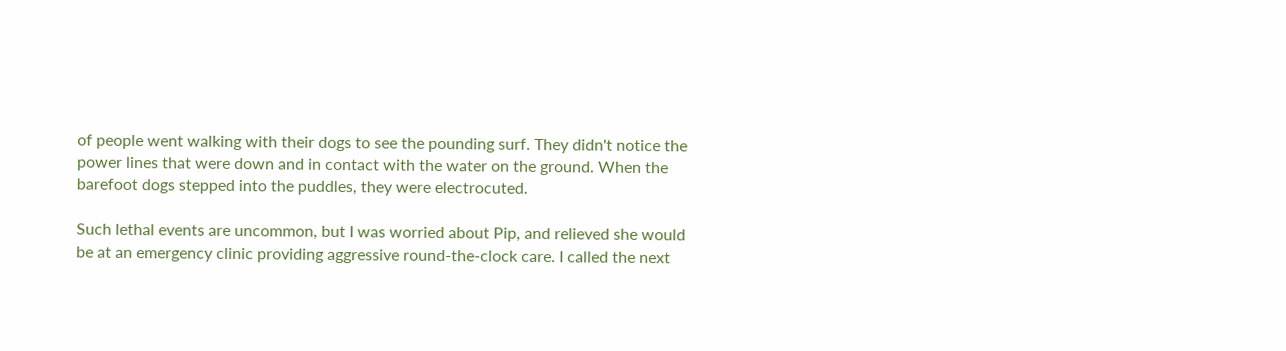of people went walking with their dogs to see the pounding surf. They didn't notice the power lines that were down and in contact with the water on the ground. When the barefoot dogs stepped into the puddles, they were electrocuted.

Such lethal events are uncommon, but I was worried about Pip, and relieved she would be at an emergency clinic providing aggressive round-the-clock care. I called the next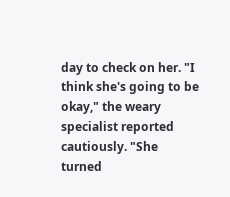day to check on her. "I think she's going to be okay," the weary specialist reported cautiously. "She turned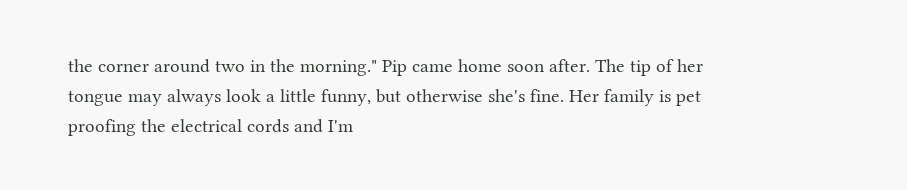the corner around two in the morning." Pip came home soon after. The tip of her tongue may always look a little funny, but otherwise she's fine. Her family is pet proofing the electrical cords and I'm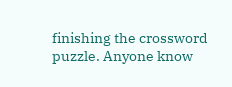finishing the crossword puzzle. Anyone know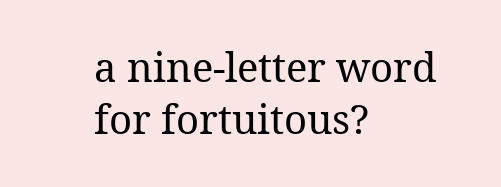a nine-letter word for fortuitous?